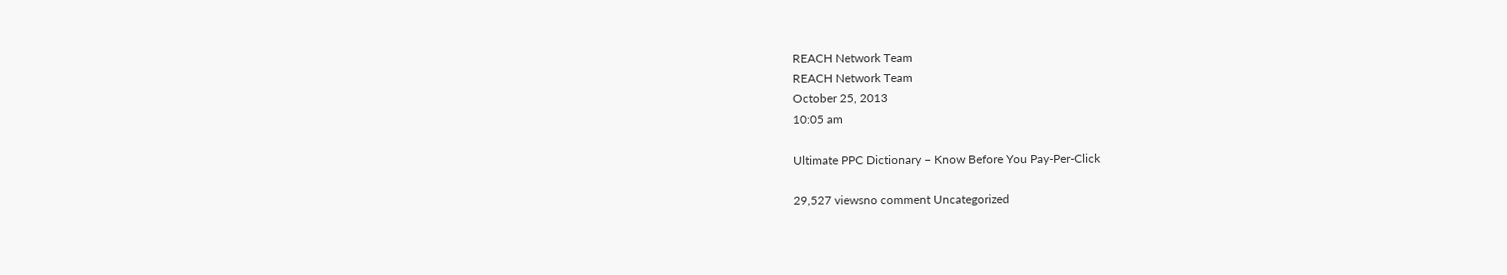REACH Network Team
REACH Network Team
October 25, 2013
10:05 am

Ultimate PPC Dictionary − Know Before You Pay-Per-Click

29,527 viewsno comment Uncategorized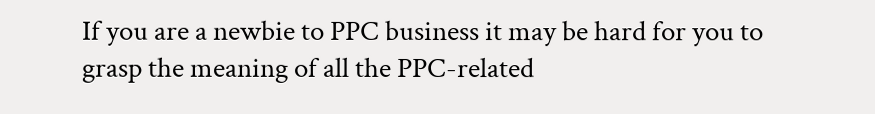If you are a newbie to PPC business it may be hard for you to grasp the meaning of all the PPC-related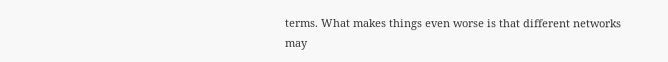terms. What makes things even worse is that different networks may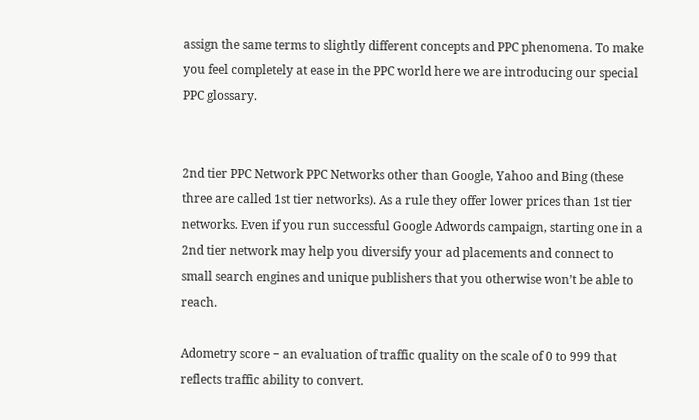assign the same terms to slightly different concepts and PPC phenomena. To make you feel completely at ease in the PPC world here we are introducing our special PPC glossary.


2nd tier PPC Network PPC Networks other than Google, Yahoo and Bing (these three are called 1st tier networks). As a rule they offer lower prices than 1st tier networks. Even if you run successful Google Adwords campaign, starting one in a 2nd tier network may help you diversify your ad placements and connect to small search engines and unique publishers that you otherwise won’t be able to reach.

Adometry score − an evaluation of traffic quality on the scale of 0 to 999 that reflects traffic ability to convert.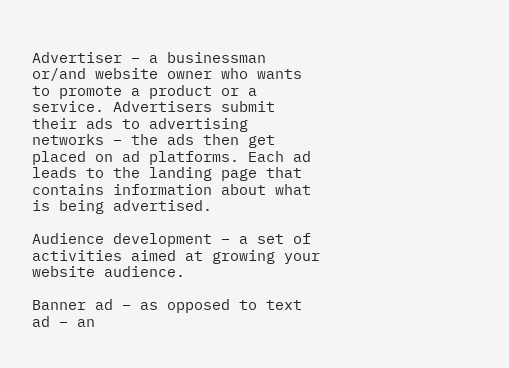Advertiser − a businessman or/and website owner who wants to promote a product or a service. Advertisers submit their ads to advertising networks − the ads then get placed on ad platforms. Each ad leads to the landing page that contains information about what is being advertised.

Audience development − a set of activities aimed at growing your website audience.

Banner ad − as opposed to text ad − an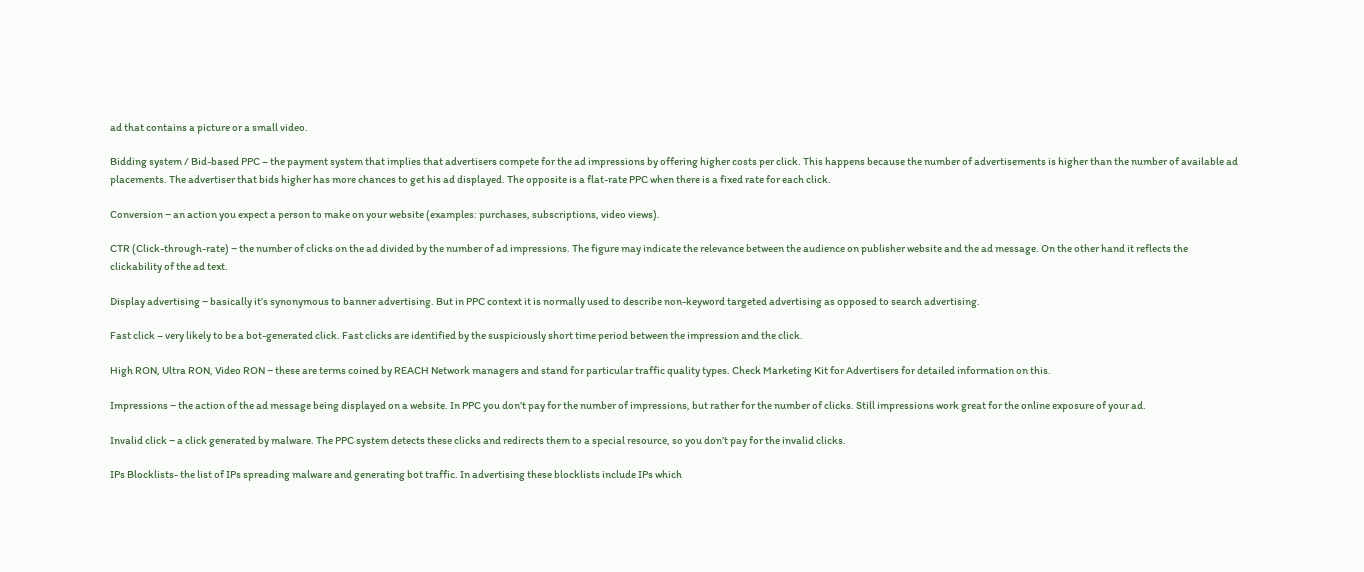ad that contains a picture or a small video.

Bidding system / Bid-based PPC – the payment system that implies that advertisers compete for the ad impressions by offering higher costs per click. This happens because the number of advertisements is higher than the number of available ad placements. The advertiser that bids higher has more chances to get his ad displayed. The opposite is a flat-rate PPC when there is a fixed rate for each click.

Conversion − an action you expect a person to make on your website (examples: purchases, subscriptions, video views).

CTR (Click-through-rate) − the number of clicks on the ad divided by the number of ad impressions. The figure may indicate the relevance between the audience on publisher website and the ad message. On the other hand it reflects the clickability of the ad text.

Display advertising − basically it’s synonymous to banner advertising. But in PPC context it is normally used to describe non-keyword targeted advertising as opposed to search advertising.

Fast click – very likely to be a bot-generated click. Fast clicks are identified by the suspiciously short time period between the impression and the click.

High RON, Ultra RON, Video RON − these are terms coined by REACH Network managers and stand for particular traffic quality types. Check Marketing Kit for Advertisers for detailed information on this.

Impressions − the action of the ad message being displayed on a website. In PPC you don’t pay for the number of impressions, but rather for the number of clicks. Still impressions work great for the online exposure of your ad.

Invalid click − a click generated by malware. The PPC system detects these clicks and redirects them to a special resource, so you don’t pay for the invalid clicks.

IPs Blocklists- the list of IPs spreading malware and generating bot traffic. In advertising these blocklists include IPs which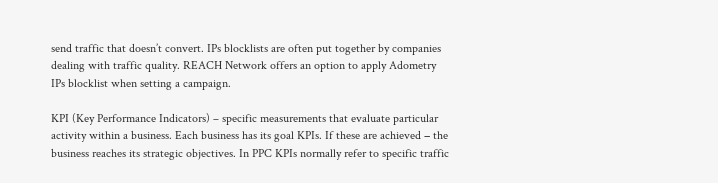send traffic that doesn’t convert. IPs blocklists are often put together by companies dealing with traffic quality. REACH Network offers an option to apply Adometry IPs blocklist when setting a campaign.

KPI (Key Performance Indicators) – specific measurements that evaluate particular activity within a business. Each business has its goal KPIs. If these are achieved − the business reaches its strategic objectives. In PPC KPIs normally refer to specific traffic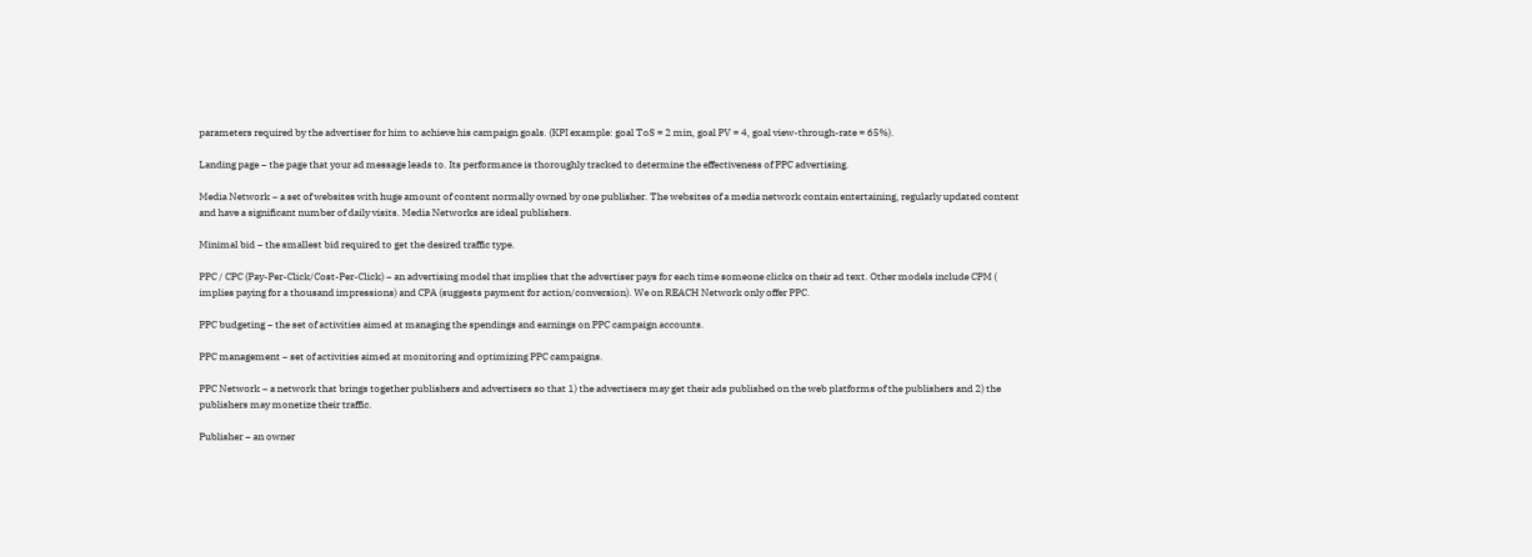parameters required by the advertiser for him to achieve his campaign goals. (KPI example: goal ToS = 2 min, goal PV = 4, goal view-through-rate = 65%).

Landing page − the page that your ad message leads to. Its performance is thoroughly tracked to determine the effectiveness of PPC advertising.

Media Network − a set of websites with huge amount of content normally owned by one publisher. The websites of a media network contain entertaining, regularly updated content and have a significant number of daily visits. Media Networks are ideal publishers.

Minimal bid − the smallest bid required to get the desired traffic type.

PPC / CPC (Pay-Per-Click/Cost-Per-Click) − an advertising model that implies that the advertiser pays for each time someone clicks on their ad text. Other models include CPM ( implies paying for a thousand impressions) and CPA (suggests payment for action/conversion). We on REACH Network only offer PPC.

PPC budgeting − the set of activities aimed at managing the spendings and earnings on PPC campaign accounts.

PPC management − set of activities aimed at monitoring and optimizing PPC campaigns.

PPC Network − a network that brings together publishers and advertisers so that 1) the advertisers may get their ads published on the web platforms of the publishers and 2) the publishers may monetize their traffic.

Publisher − an owner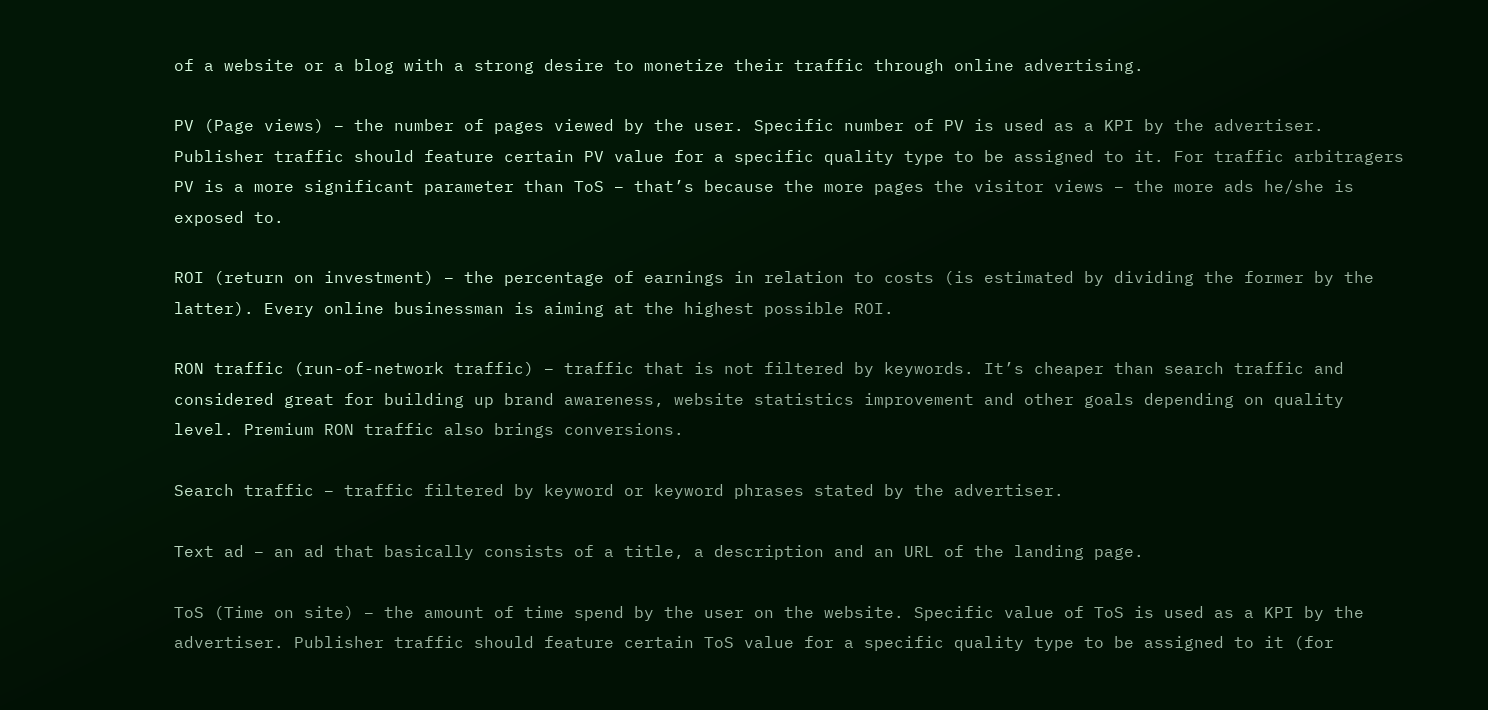of a website or a blog with a strong desire to monetize their traffic through online advertising.

PV (Page views) − the number of pages viewed by the user. Specific number of PV is used as a KPI by the advertiser. Publisher traffic should feature certain PV value for a specific quality type to be assigned to it. For traffic arbitragers PV is a more significant parameter than ToS − that’s because the more pages the visitor views − the more ads he/she is exposed to.

ROI (return on investment) − the percentage of earnings in relation to costs (is estimated by dividing the former by the latter). Every online businessman is aiming at the highest possible ROI.

RON traffic (run-of-network traffic) − traffic that is not filtered by keywords. It’s cheaper than search traffic and considered great for building up brand awareness, website statistics improvement and other goals depending on quality level. Premium RON traffic also brings conversions.

Search traffic − traffic filtered by keyword or keyword phrases stated by the advertiser.

Text ad − an ad that basically consists of a title, a description and an URL of the landing page.

ToS (Time on site) − the amount of time spend by the user on the website. Specific value of ToS is used as a KPI by the advertiser. Publisher traffic should feature certain ToS value for a specific quality type to be assigned to it (for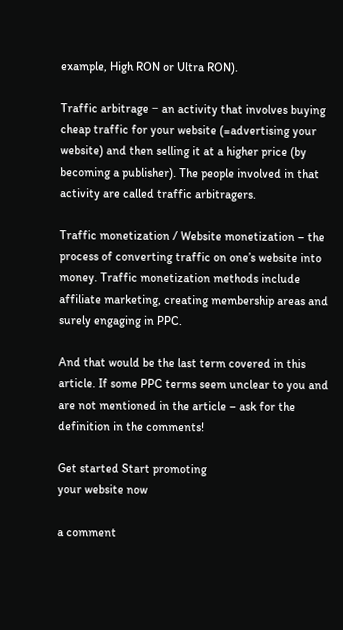example, High RON or Ultra RON).

Traffic arbitrage − an activity that involves buying cheap traffic for your website (=advertising your website) and then selling it at a higher price (by becoming a publisher). The people involved in that activity are called traffic arbitragers.

Traffic monetization / Website monetization – the process of converting traffic on one’s website into money. Traffic monetization methods include affiliate marketing, creating membership areas and surely engaging in PPC.

And that would be the last term covered in this article. If some PPC terms seem unclear to you and are not mentioned in the article – ask for the definition in the comments!

Get started Start promoting
your website now

a comment